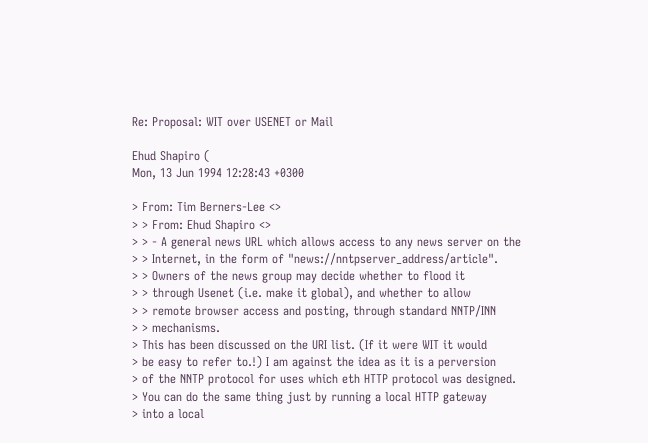Re: Proposal: WIT over USENET or Mail

Ehud Shapiro (
Mon, 13 Jun 1994 12:28:43 +0300

> From: Tim Berners-Lee <>
> > From: Ehud Shapiro <>
> > - A general news URL which allows access to any news server on the
> > Internet, in the form of "news://nntpserver_address/article".
> > Owners of the news group may decide whether to flood it
> > through Usenet (i.e. make it global), and whether to allow
> > remote browser access and posting, through standard NNTP/INN
> > mechanisms.
> This has been discussed on the URI list. (If it were WIT it would
> be easy to refer to.!) I am against the idea as it is a perversion
> of the NNTP protocol for uses which eth HTTP protocol was designed.
> You can do the same thing just by running a local HTTP gateway
> into a local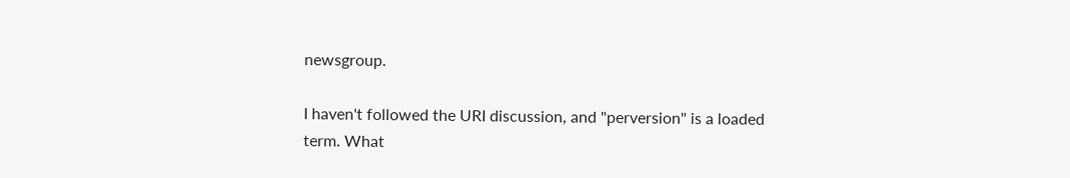newsgroup.

I haven't followed the URI discussion, and "perversion" is a loaded
term. What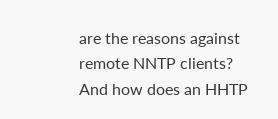are the reasons against remote NNTP clients?
And how does an HHTP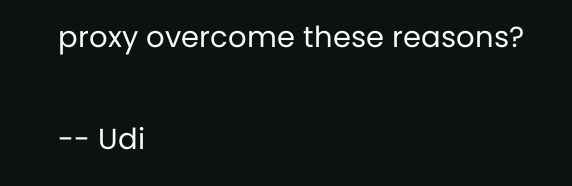proxy overcome these reasons?

-- Udi